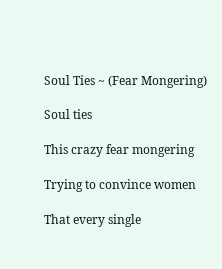Soul Ties ~ (Fear Mongering)

Soul ties

This crazy fear mongering

Trying to convince women

That every single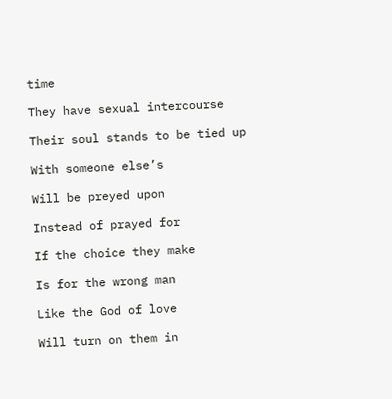time

They have sexual intercourse

Their soul stands to be tied up

With someone else’s

Will be preyed upon

Instead of prayed for

If the choice they make

Is for the wrong man

Like the God of love

Will turn on them in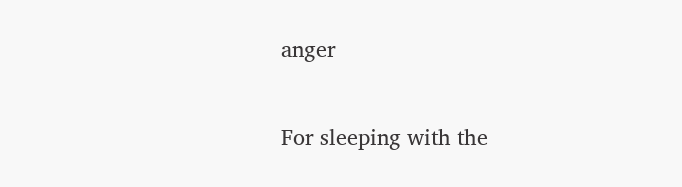anger

For sleeping with the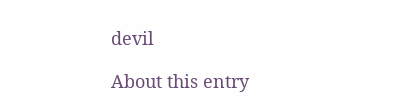devil

About this entry